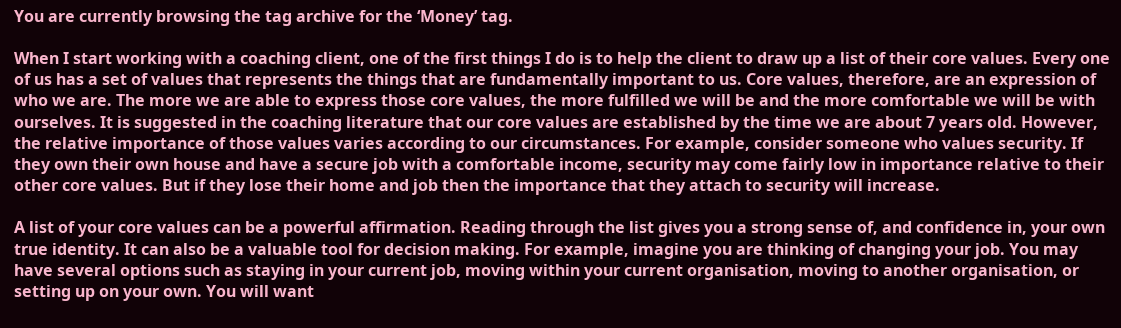You are currently browsing the tag archive for the ‘Money’ tag.

When I start working with a coaching client, one of the first things I do is to help the client to draw up a list of their core values. Every one of us has a set of values that represents the things that are fundamentally important to us. Core values, therefore, are an expression of who we are. The more we are able to express those core values, the more fulfilled we will be and the more comfortable we will be with ourselves. It is suggested in the coaching literature that our core values are established by the time we are about 7 years old. However, the relative importance of those values varies according to our circumstances. For example, consider someone who values security. If they own their own house and have a secure job with a comfortable income, security may come fairly low in importance relative to their other core values. But if they lose their home and job then the importance that they attach to security will increase.

A list of your core values can be a powerful affirmation. Reading through the list gives you a strong sense of, and confidence in, your own true identity. It can also be a valuable tool for decision making. For example, imagine you are thinking of changing your job. You may have several options such as staying in your current job, moving within your current organisation, moving to another organisation, or setting up on your own. You will want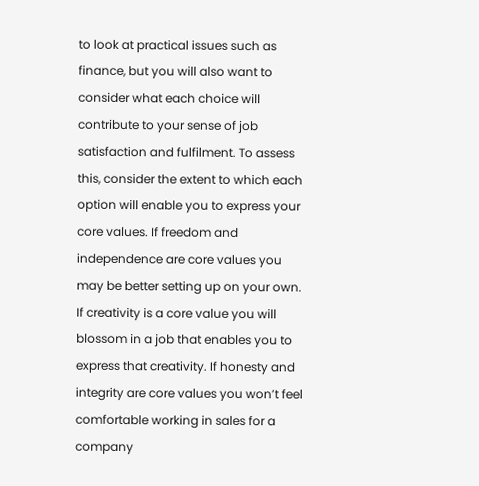to look at practical issues such as finance, but you will also want to consider what each choice will contribute to your sense of job satisfaction and fulfilment. To assess this, consider the extent to which each option will enable you to express your core values. If freedom and independence are core values you may be better setting up on your own. If creativity is a core value you will blossom in a job that enables you to express that creativity. If honesty and integrity are core values you won’t feel comfortable working in sales for a company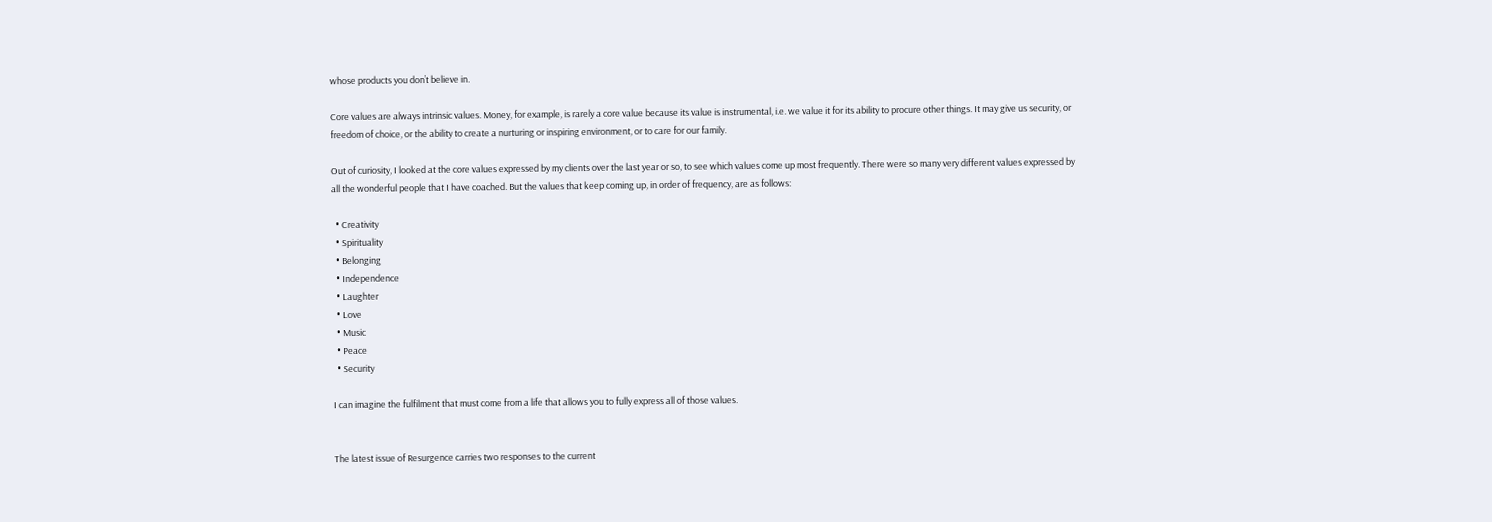whose products you don’t believe in.

Core values are always intrinsic values. Money, for example, is rarely a core value because its value is instrumental, i.e. we value it for its ability to procure other things. It may give us security, or freedom of choice, or the ability to create a nurturing or inspiring environment, or to care for our family.

Out of curiosity, I looked at the core values expressed by my clients over the last year or so, to see which values come up most frequently. There were so many very different values expressed by all the wonderful people that I have coached. But the values that keep coming up, in order of frequency, are as follows:

  • Creativity
  • Spirituality
  • Belonging
  • Independence
  • Laughter
  • Love
  • Music
  • Peace
  • Security

I can imagine the fulfilment that must come from a life that allows you to fully express all of those values.


The latest issue of Resurgence carries two responses to the current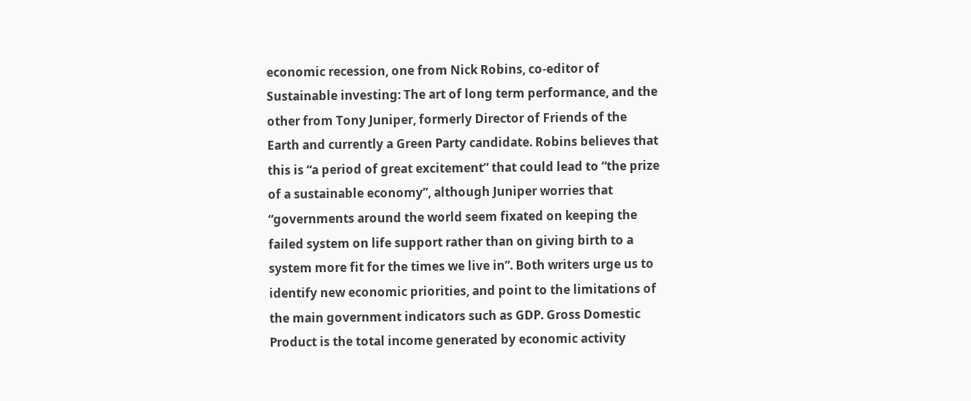economic recession, one from Nick Robins, co-editor of Sustainable investing: The art of long term performance, and the other from Tony Juniper, formerly Director of Friends of the Earth and currently a Green Party candidate. Robins believes that this is “a period of great excitement” that could lead to “the prize of a sustainable economy”, although Juniper worries that “governments around the world seem fixated on keeping the failed system on life support rather than on giving birth to a system more fit for the times we live in”. Both writers urge us to identify new economic priorities, and point to the limitations of the main government indicators such as GDP. Gross Domestic Product is the total income generated by economic activity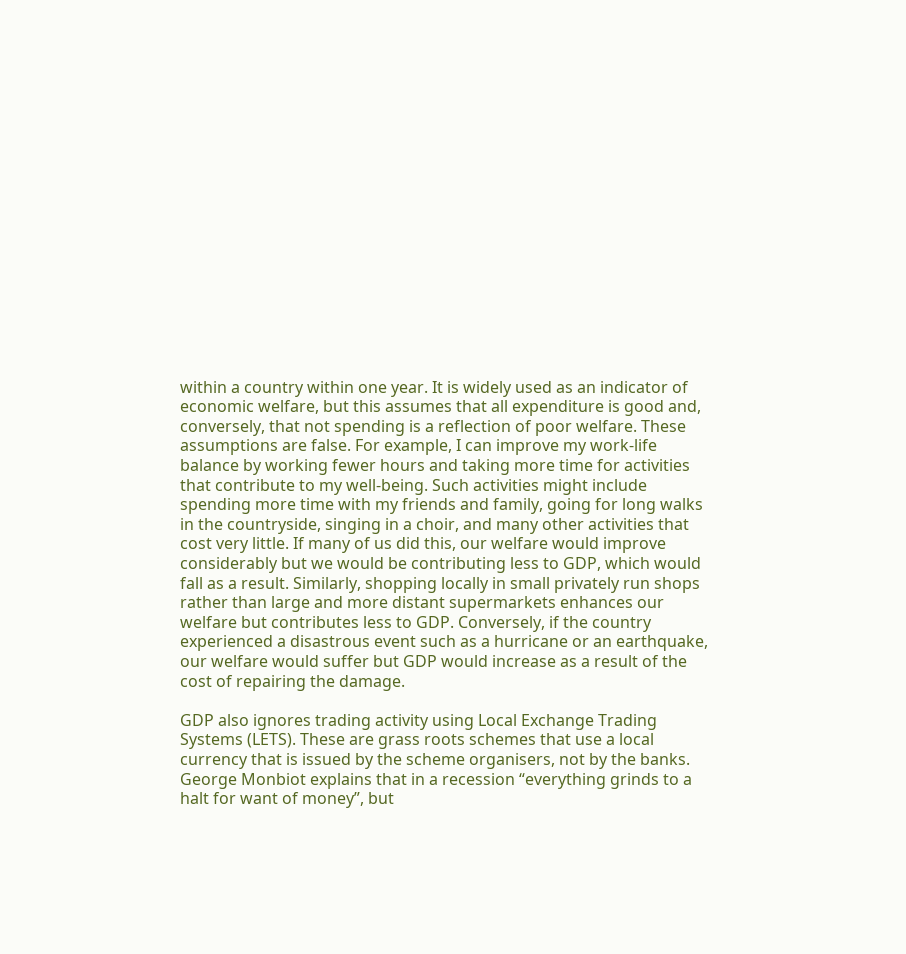within a country within one year. It is widely used as an indicator of economic welfare, but this assumes that all expenditure is good and, conversely, that not spending is a reflection of poor welfare. These assumptions are false. For example, I can improve my work-life balance by working fewer hours and taking more time for activities that contribute to my well-being. Such activities might include spending more time with my friends and family, going for long walks in the countryside, singing in a choir, and many other activities that cost very little. If many of us did this, our welfare would improve considerably but we would be contributing less to GDP, which would fall as a result. Similarly, shopping locally in small privately run shops rather than large and more distant supermarkets enhances our welfare but contributes less to GDP. Conversely, if the country experienced a disastrous event such as a hurricane or an earthquake, our welfare would suffer but GDP would increase as a result of the cost of repairing the damage.

GDP also ignores trading activity using Local Exchange Trading Systems (LETS). These are grass roots schemes that use a local currency that is issued by the scheme organisers, not by the banks. George Monbiot explains that in a recession “everything grinds to a halt for want of money”, but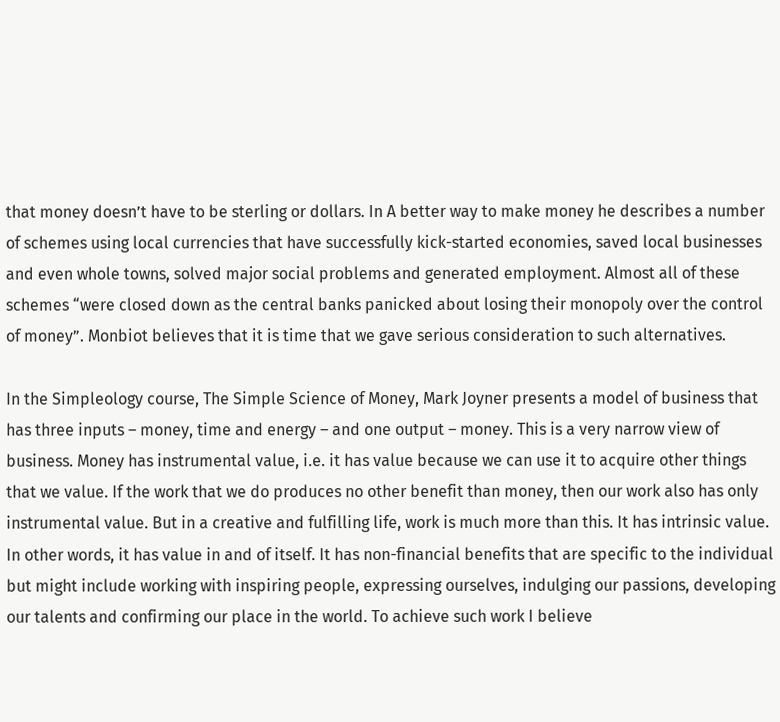that money doesn’t have to be sterling or dollars. In A better way to make money he describes a number of schemes using local currencies that have successfully kick-started economies, saved local businesses and even whole towns, solved major social problems and generated employment. Almost all of these schemes “were closed down as the central banks panicked about losing their monopoly over the control of money”. Monbiot believes that it is time that we gave serious consideration to such alternatives.

In the Simpleology course, The Simple Science of Money, Mark Joyner presents a model of business that has three inputs – money, time and energy – and one output – money. This is a very narrow view of business. Money has instrumental value, i.e. it has value because we can use it to acquire other things that we value. If the work that we do produces no other benefit than money, then our work also has only instrumental value. But in a creative and fulfilling life, work is much more than this. It has intrinsic value. In other words, it has value in and of itself. It has non-financial benefits that are specific to the individual but might include working with inspiring people, expressing ourselves, indulging our passions, developing our talents and confirming our place in the world. To achieve such work I believe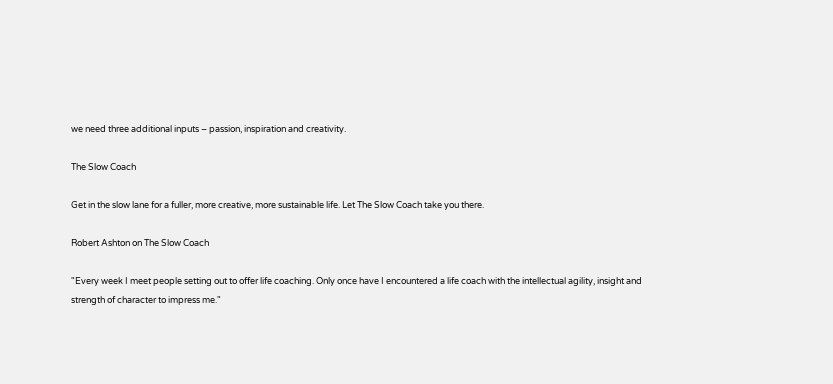we need three additional inputs – passion, inspiration and creativity.

The Slow Coach

Get in the slow lane for a fuller, more creative, more sustainable life. Let The Slow Coach take you there.

Robert Ashton on The Slow Coach

"Every week I meet people setting out to offer life coaching. Only once have I encountered a life coach with the intellectual agility, insight and strength of character to impress me."